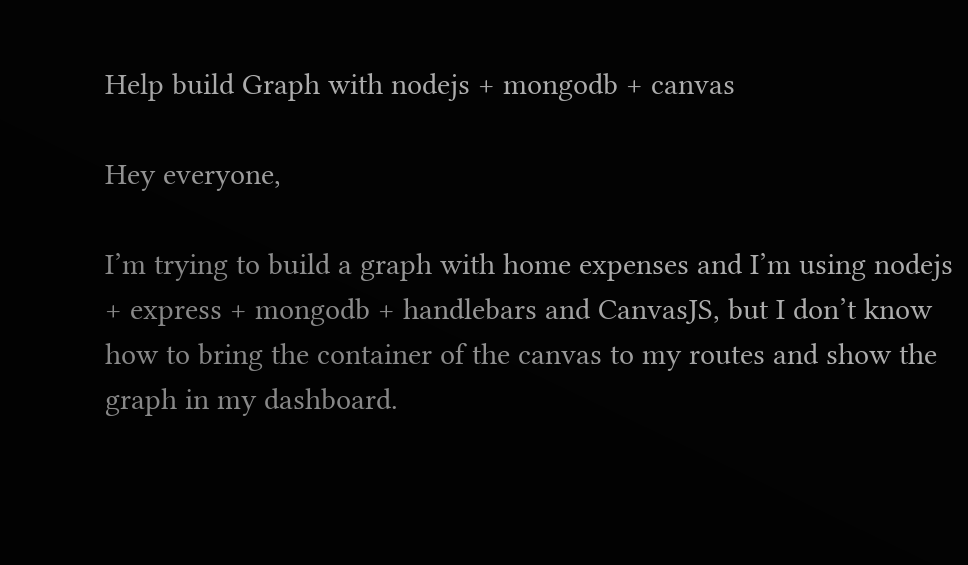Help build Graph with nodejs + mongodb + canvas

Hey everyone,

I’m trying to build a graph with home expenses and I’m using nodejs + express + mongodb + handlebars and CanvasJS, but I don’t know how to bring the container of the canvas to my routes and show the graph in my dashboard.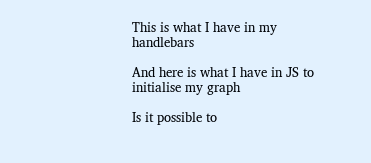This is what I have in my handlebars

And here is what I have in JS to initialise my graph

Is it possible to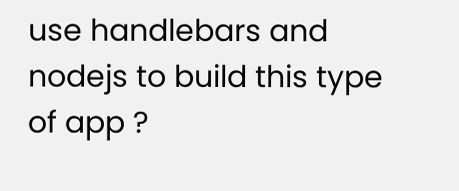use handlebars and nodejs to build this type of app ?